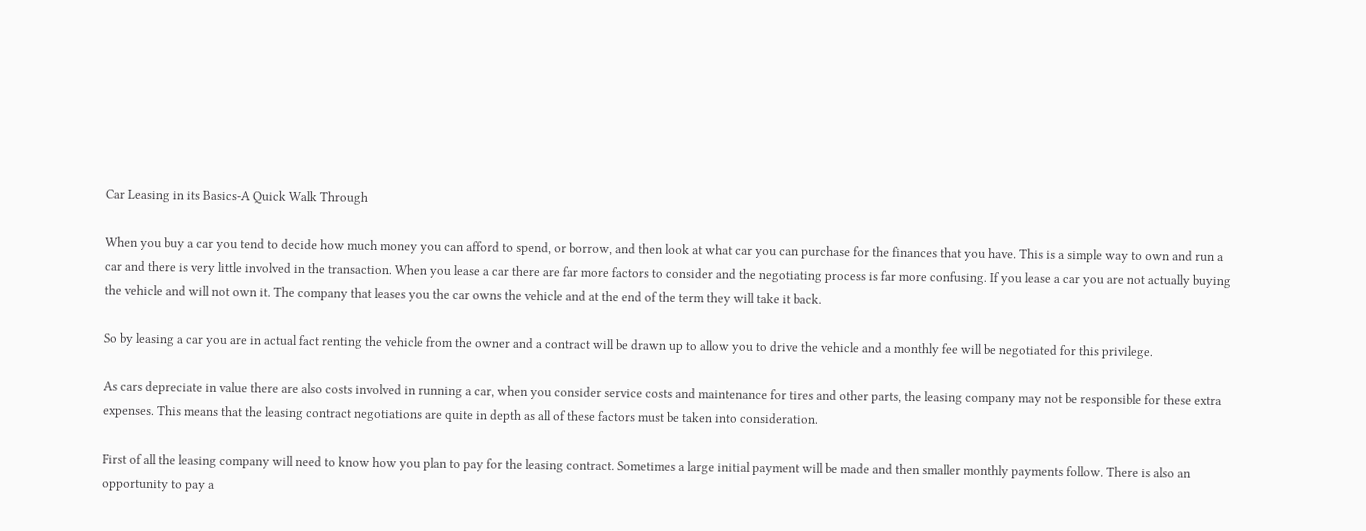Car Leasing in its Basics-A Quick Walk Through

When you buy a car you tend to decide how much money you can afford to spend, or borrow, and then look at what car you can purchase for the finances that you have. This is a simple way to own and run a car and there is very little involved in the transaction. When you lease a car there are far more factors to consider and the negotiating process is far more confusing. If you lease a car you are not actually buying the vehicle and will not own it. The company that leases you the car owns the vehicle and at the end of the term they will take it back.

So by leasing a car you are in actual fact renting the vehicle from the owner and a contract will be drawn up to allow you to drive the vehicle and a monthly fee will be negotiated for this privilege.

As cars depreciate in value there are also costs involved in running a car, when you consider service costs and maintenance for tires and other parts, the leasing company may not be responsible for these extra expenses. This means that the leasing contract negotiations are quite in depth as all of these factors must be taken into consideration.

First of all the leasing company will need to know how you plan to pay for the leasing contract. Sometimes a large initial payment will be made and then smaller monthly payments follow. There is also an opportunity to pay a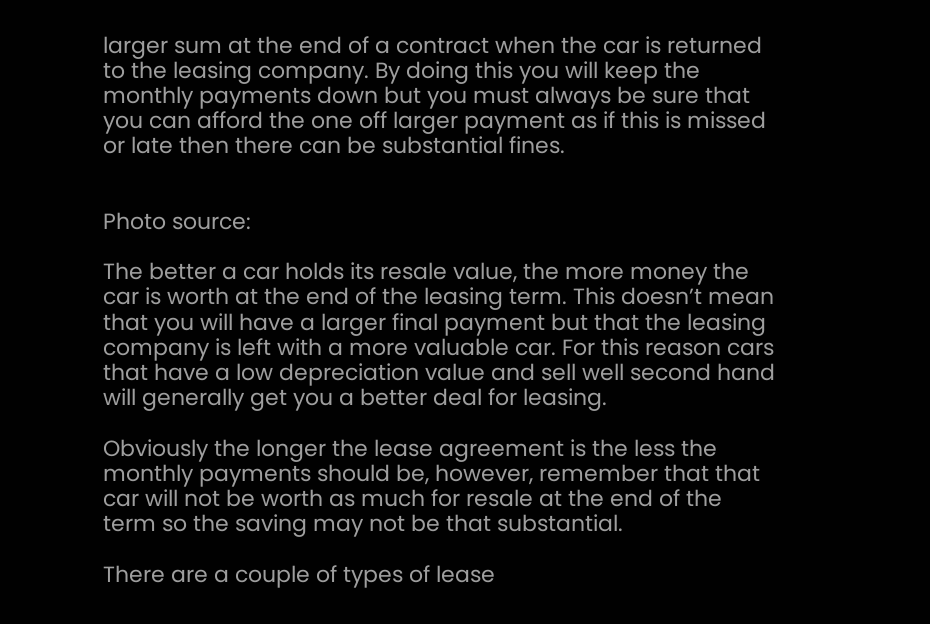larger sum at the end of a contract when the car is returned to the leasing company. By doing this you will keep the monthly payments down but you must always be sure that you can afford the one off larger payment as if this is missed or late then there can be substantial fines.


Photo source:

The better a car holds its resale value, the more money the car is worth at the end of the leasing term. This doesn’t mean that you will have a larger final payment but that the leasing company is left with a more valuable car. For this reason cars that have a low depreciation value and sell well second hand will generally get you a better deal for leasing.

Obviously the longer the lease agreement is the less the monthly payments should be, however, remember that that car will not be worth as much for resale at the end of the term so the saving may not be that substantial.

There are a couple of types of lease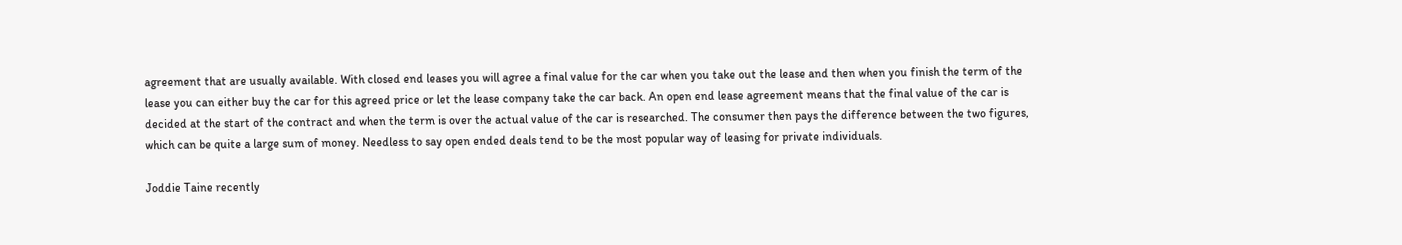agreement that are usually available. With closed end leases you will agree a final value for the car when you take out the lease and then when you finish the term of the lease you can either buy the car for this agreed price or let the lease company take the car back. An open end lease agreement means that the final value of the car is decided at the start of the contract and when the term is over the actual value of the car is researched. The consumer then pays the difference between the two figures, which can be quite a large sum of money. Needless to say open ended deals tend to be the most popular way of leasing for private individuals.

Joddie Taine recently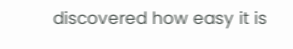discovered how easy it is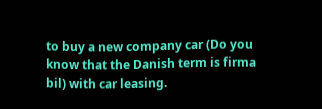to buy a new company car (Do you know that the Danish term is firma bil) with car leasing.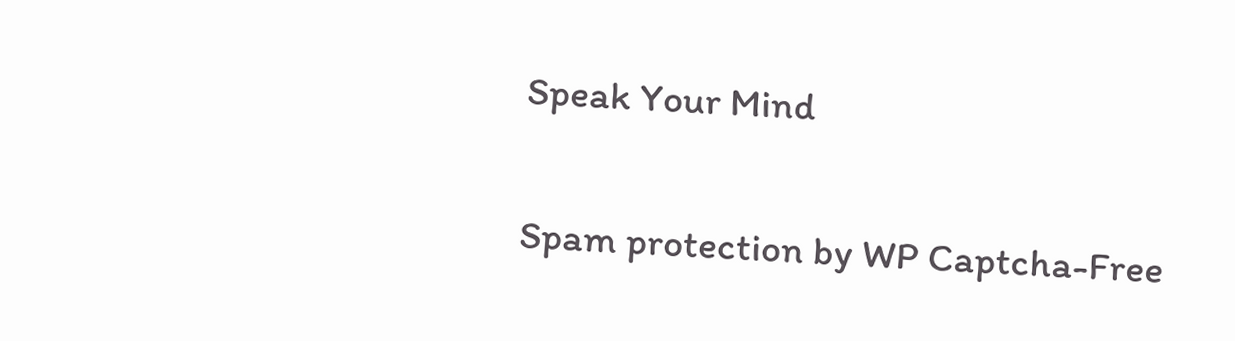Speak Your Mind


Spam protection by WP Captcha-Free